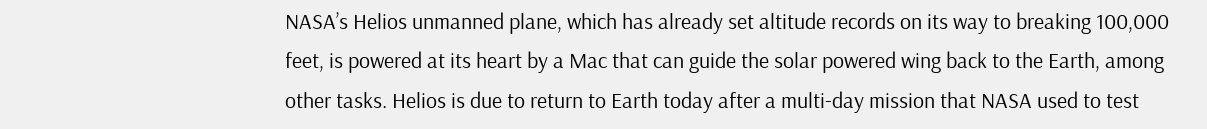NASA’s Helios unmanned plane, which has already set altitude records on its way to breaking 100,000 feet, is powered at its heart by a Mac that can guide the solar powered wing back to the Earth, among other tasks. Helios is due to return to Earth today after a multi-day mission that NASA used to test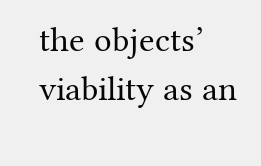the objects’ viability as an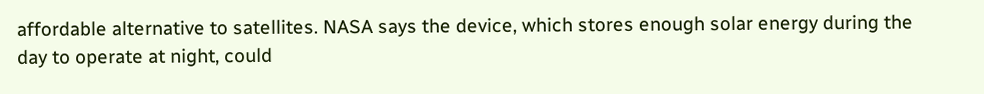affordable alternative to satellites. NASA says the device, which stores enough solar energy during the day to operate at night, could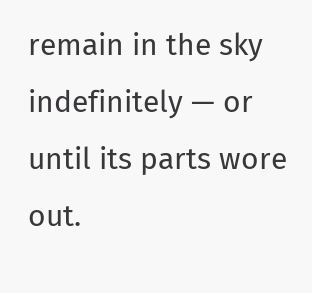remain in the sky indefinitely — or until its parts wore out.